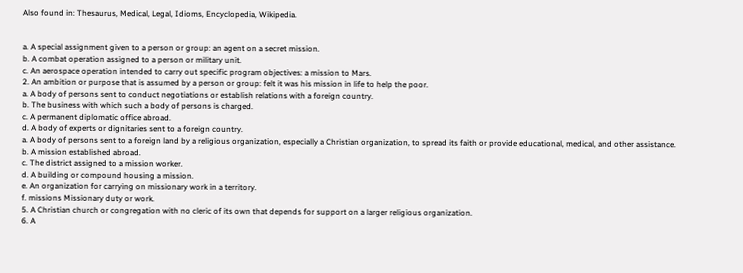Also found in: Thesaurus, Medical, Legal, Idioms, Encyclopedia, Wikipedia.


a. A special assignment given to a person or group: an agent on a secret mission.
b. A combat operation assigned to a person or military unit.
c. An aerospace operation intended to carry out specific program objectives: a mission to Mars.
2. An ambition or purpose that is assumed by a person or group: felt it was his mission in life to help the poor.
a. A body of persons sent to conduct negotiations or establish relations with a foreign country.
b. The business with which such a body of persons is charged.
c. A permanent diplomatic office abroad.
d. A body of experts or dignitaries sent to a foreign country.
a. A body of persons sent to a foreign land by a religious organization, especially a Christian organization, to spread its faith or provide educational, medical, and other assistance.
b. A mission established abroad.
c. The district assigned to a mission worker.
d. A building or compound housing a mission.
e. An organization for carrying on missionary work in a territory.
f. missions Missionary duty or work.
5. A Christian church or congregation with no cleric of its own that depends for support on a larger religious organization.
6. A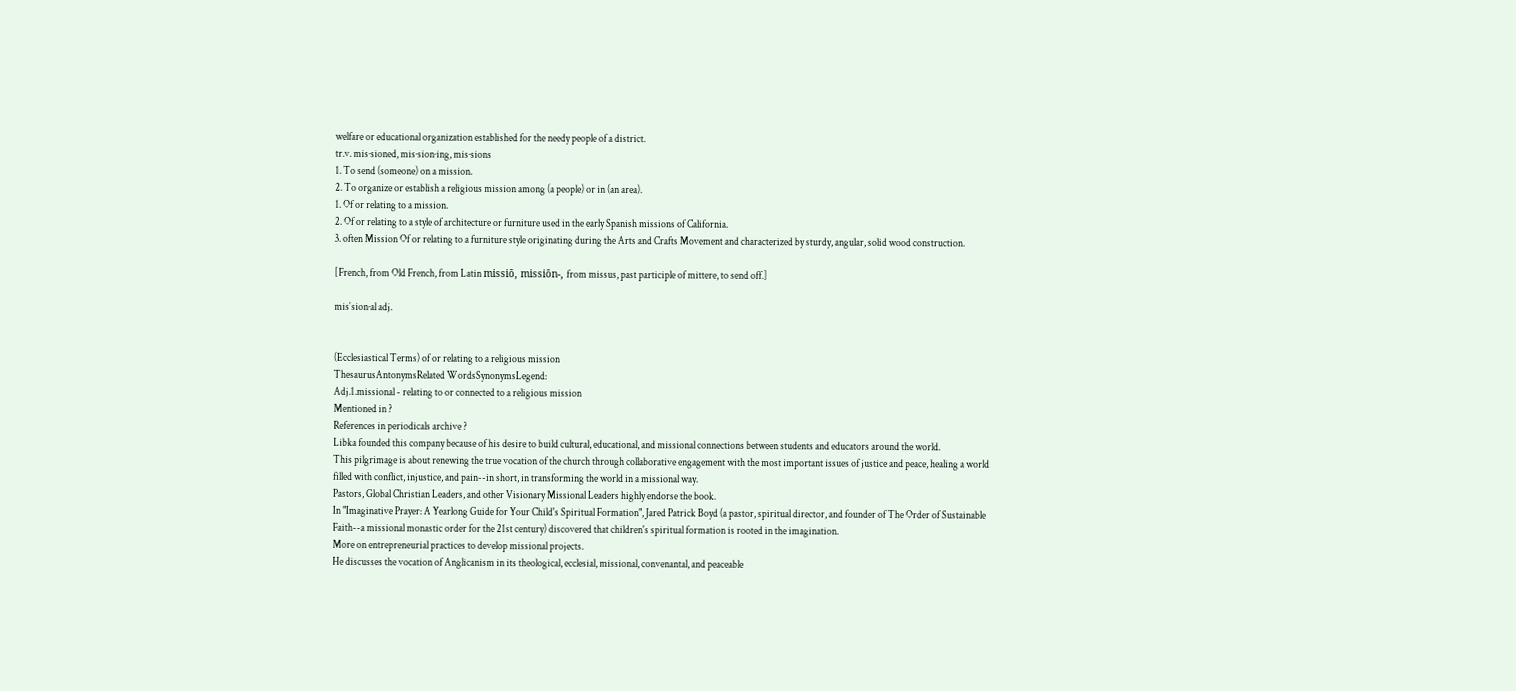welfare or educational organization established for the needy people of a district.
tr.v. mis·sioned, mis·sion·ing, mis·sions
1. To send (someone) on a mission.
2. To organize or establish a religious mission among (a people) or in (an area).
1. Of or relating to a mission.
2. Of or relating to a style of architecture or furniture used in the early Spanish missions of California.
3. often Mission Of or relating to a furniture style originating during the Arts and Crafts Movement and characterized by sturdy, angular, solid wood construction.

[French, from Old French, from Latin missiō, missiōn-, from missus, past participle of mittere, to send off.]

mis′sion·al adj.


(Ecclesiastical Terms) of or relating to a religious mission
ThesaurusAntonymsRelated WordsSynonymsLegend:
Adj.1.missional - relating to or connected to a religious mission
Mentioned in ?
References in periodicals archive ?
Libka founded this company because of his desire to build cultural, educational, and missional connections between students and educators around the world.
This pilgrimage is about renewing the true vocation of the church through collaborative engagement with the most important issues of justice and peace, healing a world filled with conflict, injustice, and pain--in short, in transforming the world in a missional way.
Pastors, Global Christian Leaders, and other Visionary Missional Leaders highly endorse the book.
In "Imaginative Prayer: A Yearlong Guide for Your Child's Spiritual Formation", Jared Patrick Boyd (a pastor, spiritual director, and founder of The Order of Sustainable Faith--a missional monastic order for the 21st century) discovered that children's spiritual formation is rooted in the imagination.
More on entrepreneurial practices to develop missional projects.
He discusses the vocation of Anglicanism in its theological, ecclesial, missional, convenantal, and peaceable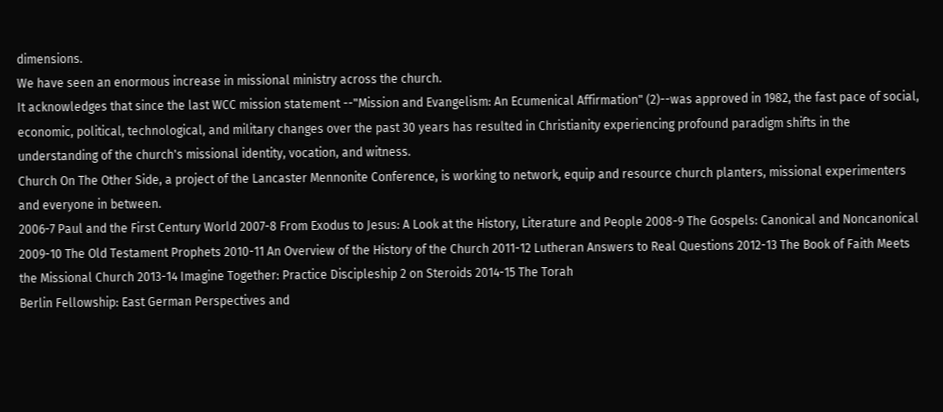dimensions.
We have seen an enormous increase in missional ministry across the church.
It acknowledges that since the last WCC mission statement --"Mission and Evangelism: An Ecumenical Affirmation" (2)--was approved in 1982, the fast pace of social, economic, political, technological, and military changes over the past 30 years has resulted in Christianity experiencing profound paradigm shifts in the understanding of the church's missional identity, vocation, and witness.
Church On The Other Side, a project of the Lancaster Mennonite Conference, is working to network, equip and resource church planters, missional experimenters and everyone in between.
2006-7 Paul and the First Century World 2007-8 From Exodus to Jesus: A Look at the History, Literature and People 2008-9 The Gospels: Canonical and Noncanonical 2009-10 The Old Testament Prophets 2010-11 An Overview of the History of the Church 2011-12 Lutheran Answers to Real Questions 2012-13 The Book of Faith Meets the Missional Church 2013-14 Imagine Together: Practice Discipleship 2 on Steroids 2014-15 The Torah
Berlin Fellowship: East German Perspectives and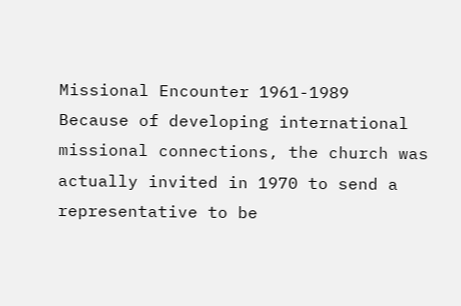Missional Encounter 1961-1989
Because of developing international missional connections, the church was actually invited in 1970 to send a representative to be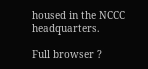housed in the NCCC headquarters.

Full browser ?